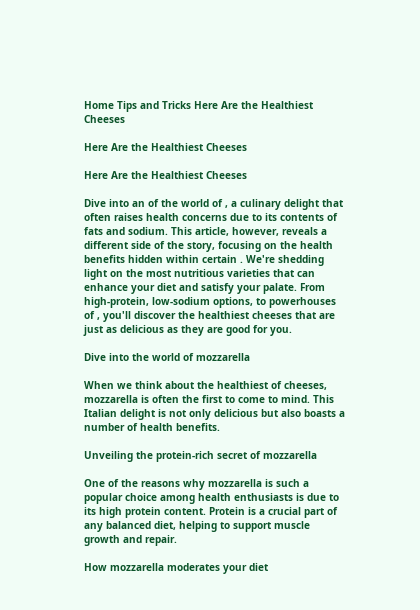Home Tips and Tricks Here Are the Healthiest Cheeses

Here Are the Healthiest Cheeses

Here Are the Healthiest Cheeses

Dive into an of the world of , a culinary delight that often raises health concerns due to its contents of fats and sodium. This article, however, reveals a different side of the story, focusing on the health benefits hidden within certain . We're shedding light on the most nutritious varieties that can enhance your diet and satisfy your palate. From high-protein, low-sodium options, to powerhouses of , you'll discover the healthiest cheeses that are just as delicious as they are good for you.

Dive into the world of mozzarella

When we think about the healthiest of cheeses, mozzarella is often the first to come to mind. This Italian delight is not only delicious but also boasts a number of health benefits.

Unveiling the protein-rich secret of mozzarella

One of the reasons why mozzarella is such a popular choice among health enthusiasts is due to its high protein content. Protein is a crucial part of any balanced diet, helping to support muscle growth and repair.

How mozzarella moderates your diet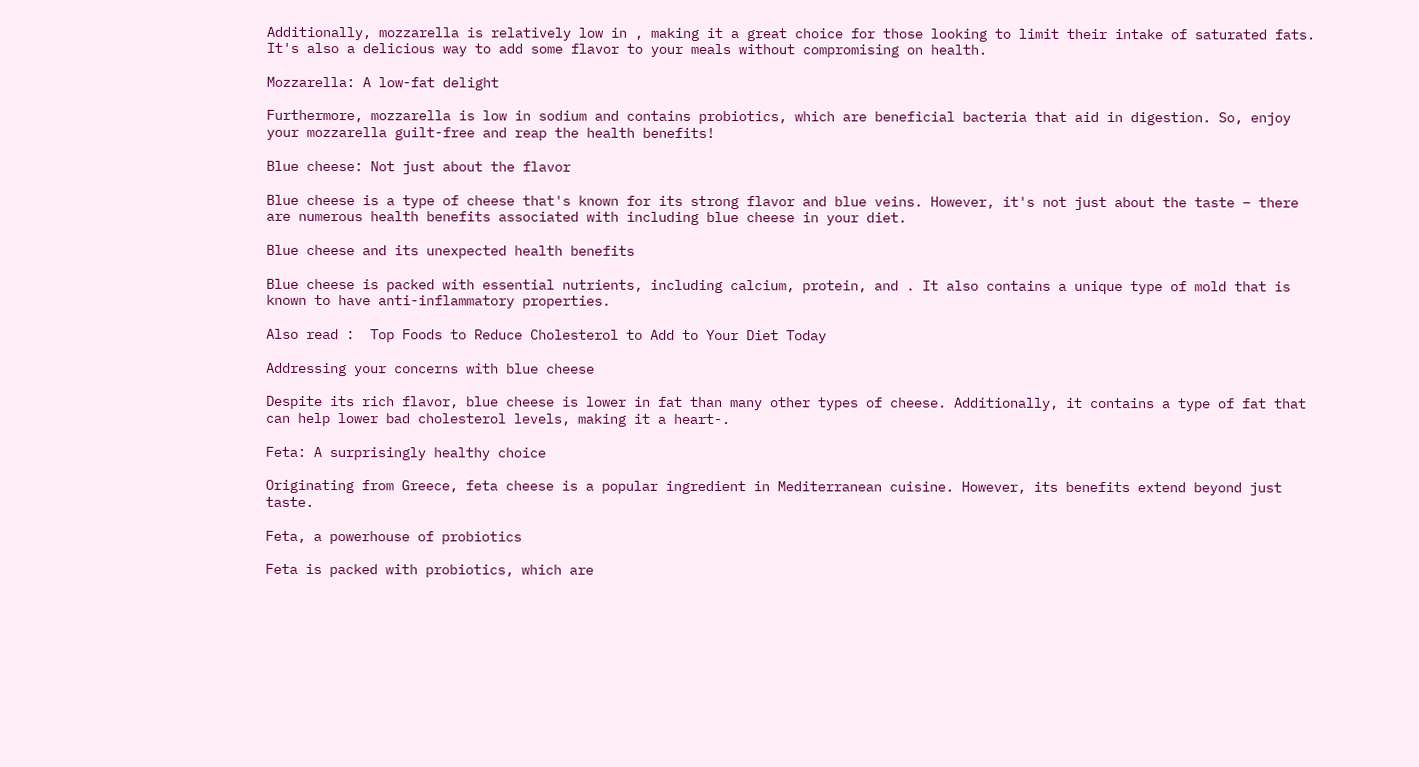Additionally, mozzarella is relatively low in , making it a great choice for those looking to limit their intake of saturated fats. It's also a delicious way to add some flavor to your meals without compromising on health.

Mozzarella: A low-fat delight

Furthermore, mozzarella is low in sodium and contains probiotics, which are beneficial bacteria that aid in digestion. So, enjoy your mozzarella guilt-free and reap the health benefits!

Blue cheese: Not just about the flavor

Blue cheese is a type of cheese that's known for its strong flavor and blue veins. However, it's not just about the taste – there are numerous health benefits associated with including blue cheese in your diet.

Blue cheese and its unexpected health benefits

Blue cheese is packed with essential nutrients, including calcium, protein, and . It also contains a unique type of mold that is known to have anti-inflammatory properties.

Also read :  Top Foods to Reduce Cholesterol to Add to Your Diet Today

Addressing your concerns with blue cheese

Despite its rich flavor, blue cheese is lower in fat than many other types of cheese. Additionally, it contains a type of fat that can help lower bad cholesterol levels, making it a heart-.

Feta: A surprisingly healthy choice

Originating from Greece, feta cheese is a popular ingredient in Mediterranean cuisine. However, its benefits extend beyond just taste.

Feta, a powerhouse of probiotics

Feta is packed with probiotics, which are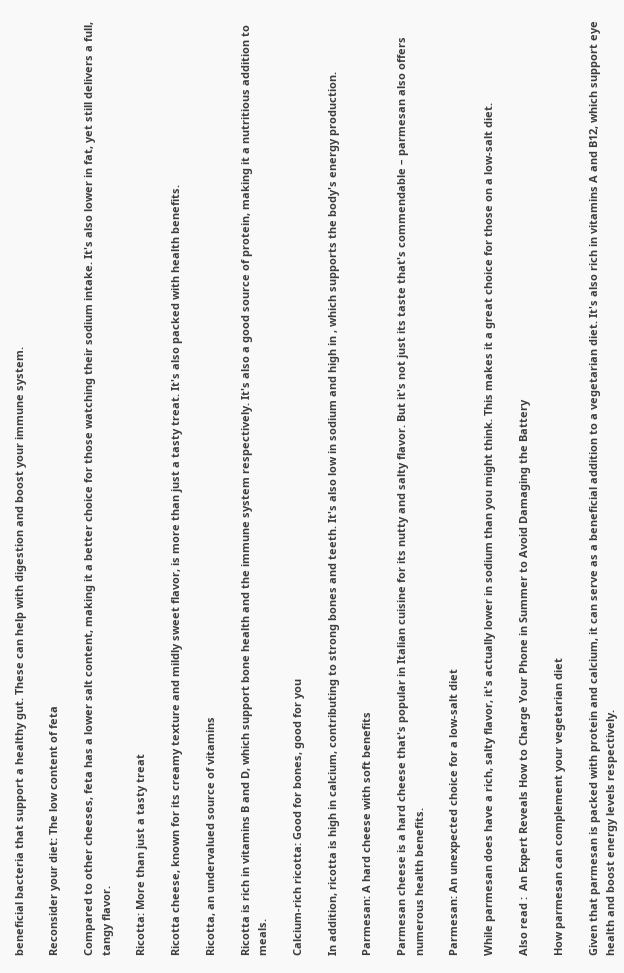beneficial bacteria that support a healthy gut. These can help with digestion and boost your immune system.

Reconsider your diet: The low content of feta

Compared to other cheeses, feta has a lower salt content, making it a better choice for those watching their sodium intake. It's also lower in fat, yet still delivers a full, tangy flavor.

Ricotta: More than just a tasty treat

Ricotta cheese, known for its creamy texture and mildly sweet flavor, is more than just a tasty treat. It's also packed with health benefits.

Ricotta, an undervalued source of vitamins

Ricotta is rich in vitamins B and D, which support bone health and the immune system respectively. It's also a good source of protein, making it a nutritious addition to meals.

Calcium-rich ricotta: Good for bones, good for you

In addition, ricotta is high in calcium, contributing to strong bones and teeth. It's also low in sodium and high in , which supports the body's energy production.

Parmesan: A hard cheese with soft benefits

Parmesan cheese is a hard cheese that's popular in Italian cuisine for its nutty and salty flavor. But it's not just its taste that's commendable – parmesan also offers numerous health benefits.

Parmesan: An unexpected choice for a low-salt diet

While parmesan does have a rich, salty flavor, it's actually lower in sodium than you might think. This makes it a great choice for those on a low-salt diet.

Also read :  An Expert Reveals How to Charge Your Phone in Summer to Avoid Damaging the Battery

How parmesan can complement your vegetarian diet

Given that parmesan is packed with protein and calcium, it can serve as a beneficial addition to a vegetarian diet. It's also rich in vitamins A and B12, which support eye health and boost energy levels respectively.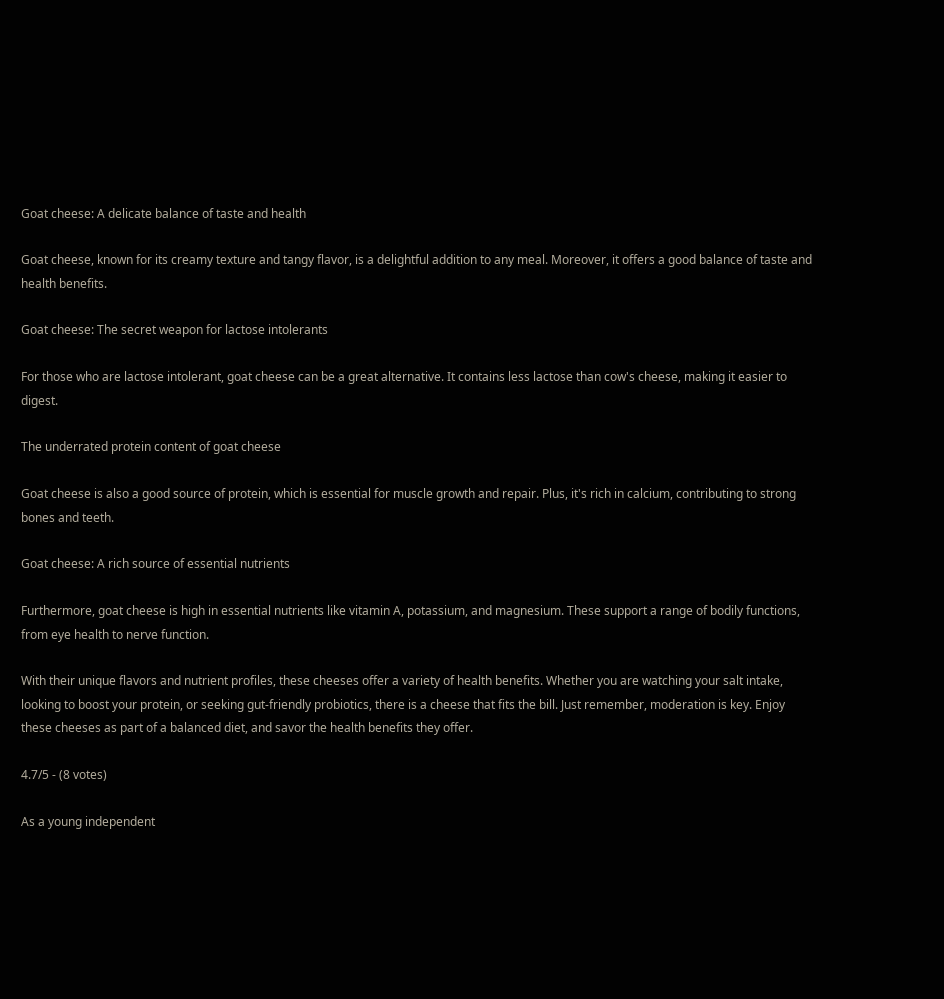Goat cheese: A delicate balance of taste and health

Goat cheese, known for its creamy texture and tangy flavor, is a delightful addition to any meal. Moreover, it offers a good balance of taste and health benefits.

Goat cheese: The secret weapon for lactose intolerants

For those who are lactose intolerant, goat cheese can be a great alternative. It contains less lactose than cow's cheese, making it easier to digest.

The underrated protein content of goat cheese

Goat cheese is also a good source of protein, which is essential for muscle growth and repair. Plus, it's rich in calcium, contributing to strong bones and teeth.

Goat cheese: A rich source of essential nutrients

Furthermore, goat cheese is high in essential nutrients like vitamin A, potassium, and magnesium. These support a range of bodily functions, from eye health to nerve function.

With their unique flavors and nutrient profiles, these cheeses offer a variety of health benefits. Whether you are watching your salt intake, looking to boost your protein, or seeking gut-friendly probiotics, there is a cheese that fits the bill. Just remember, moderation is key. Enjoy these cheeses as part of a balanced diet, and savor the health benefits they offer.

4.7/5 - (8 votes)

As a young independent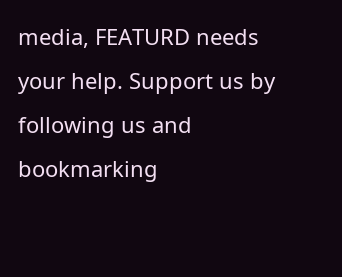media, FEATURD needs your help. Support us by following us and bookmarking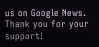us on Google News. Thank you for your support!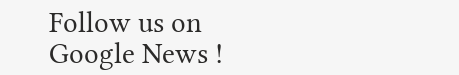Follow us on Google News !